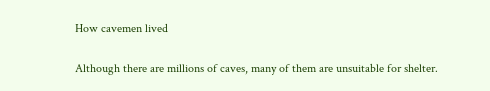How cavemen lived

Although there are millions of caves, many of them are unsuitable for shelter.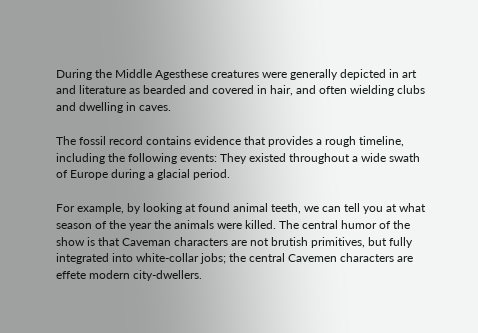During the Middle Agesthese creatures were generally depicted in art and literature as bearded and covered in hair, and often wielding clubs and dwelling in caves.

The fossil record contains evidence that provides a rough timeline, including the following events: They existed throughout a wide swath of Europe during a glacial period.

For example, by looking at found animal teeth, we can tell you at what season of the year the animals were killed. The central humor of the show is that Caveman characters are not brutish primitives, but fully integrated into white-collar jobs; the central Cavemen characters are effete modern city-dwellers.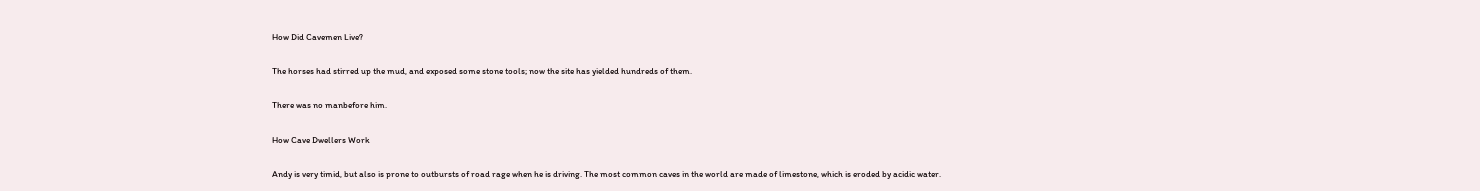How Did Cavemen Live?

The horses had stirred up the mud, and exposed some stone tools; now the site has yielded hundreds of them.

There was no manbefore him.

How Cave Dwellers Work

Andy is very timid, but also is prone to outbursts of road rage when he is driving. The most common caves in the world are made of limestone, which is eroded by acidic water.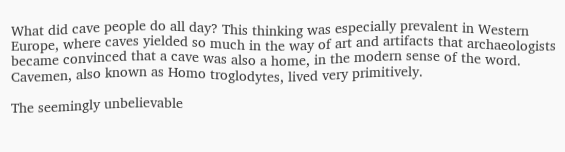What did cave people do all day? This thinking was especially prevalent in Western Europe, where caves yielded so much in the way of art and artifacts that archaeologists became convinced that a cave was also a home, in the modern sense of the word. Cavemen, also known as Homo troglodytes, lived very primitively.

The seemingly unbelievable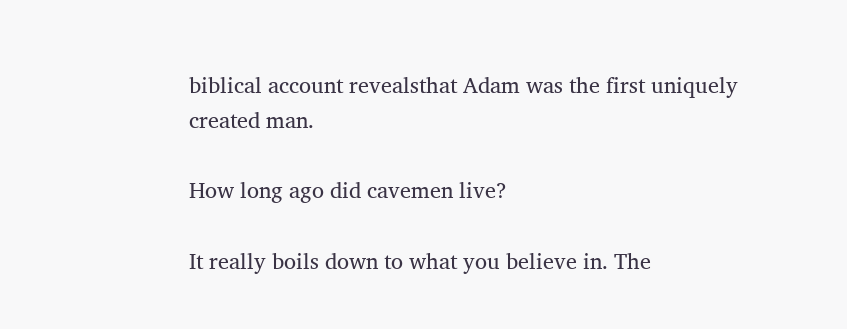biblical account revealsthat Adam was the first uniquely created man.

How long ago did cavemen live?

It really boils down to what you believe in. The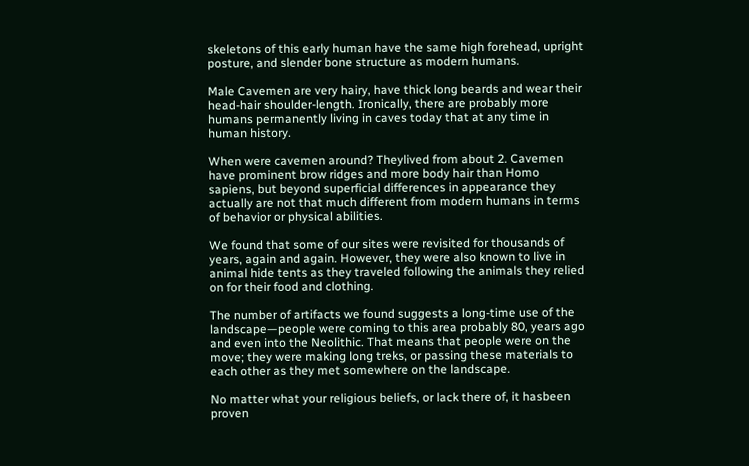skeletons of this early human have the same high forehead, upright posture, and slender bone structure as modern humans.

Male Cavemen are very hairy, have thick long beards and wear their head-hair shoulder-length. Ironically, there are probably more humans permanently living in caves today that at any time in human history.

When were cavemen around? Theylived from about 2. Cavemen have prominent brow ridges and more body hair than Homo sapiens, but beyond superficial differences in appearance they actually are not that much different from modern humans in terms of behavior or physical abilities.

We found that some of our sites were revisited for thousands of years, again and again. However, they were also known to live in animal hide tents as they traveled following the animals they relied on for their food and clothing.

The number of artifacts we found suggests a long-time use of the landscape—people were coming to this area probably 80, years ago and even into the Neolithic. That means that people were on the move; they were making long treks, or passing these materials to each other as they met somewhere on the landscape.

No matter what your religious beliefs, or lack there of, it hasbeen proven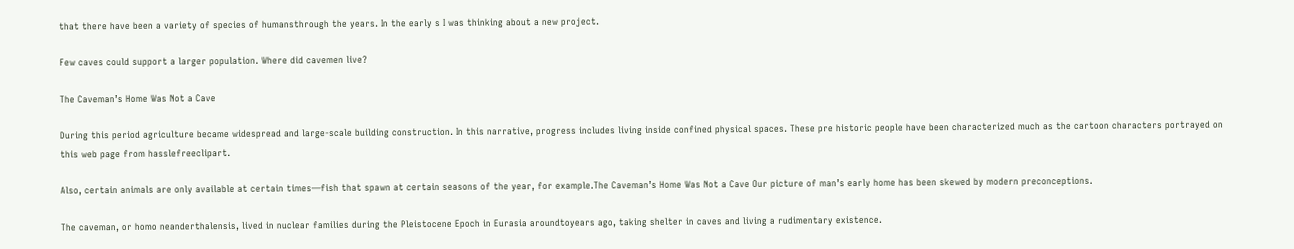that there have been a variety of species of humansthrough the years. In the early s I was thinking about a new project.

Few caves could support a larger population. Where did cavemen live?

The Caveman’s Home Was Not a Cave

During this period agriculture became widespread and large-scale building construction. In this narrative, progress includes living inside confined physical spaces. These pre historic people have been characterized much as the cartoon characters portrayed on this web page from hasslefreeclipart.

Also, certain animals are only available at certain times—fish that spawn at certain seasons of the year, for example.The Caveman’s Home Was Not a Cave Our picture of man’s early home has been skewed by modern preconceptions.

The caveman, or homo neanderthalensis, lived in nuclear families during the Pleistocene Epoch in Eurasia aroundtoyears ago, taking shelter in caves and living a rudimentary existence.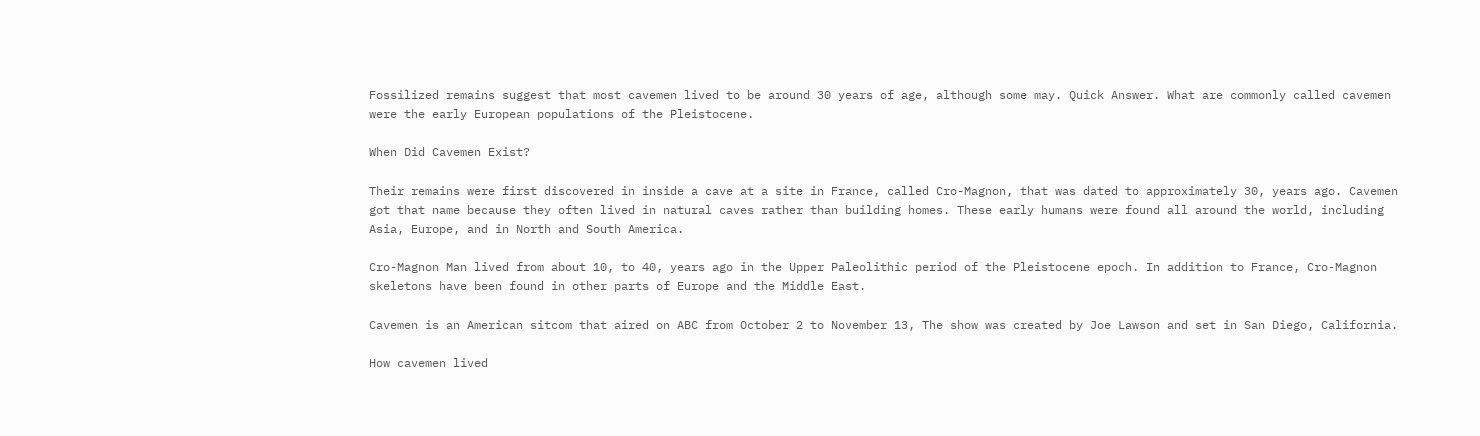Fossilized remains suggest that most cavemen lived to be around 30 years of age, although some may. Quick Answer. What are commonly called cavemen were the early European populations of the Pleistocene.

When Did Cavemen Exist?

Their remains were first discovered in inside a cave at a site in France, called Cro-Magnon, that was dated to approximately 30, years ago. Cavemen got that name because they often lived in natural caves rather than building homes. These early humans were found all around the world, including Asia, Europe, and in North and South America.

Cro-Magnon Man lived from about 10, to 40, years ago in the Upper Paleolithic period of the Pleistocene epoch. In addition to France, Cro-Magnon skeletons have been found in other parts of Europe and the Middle East.

Cavemen is an American sitcom that aired on ABC from October 2 to November 13, The show was created by Joe Lawson and set in San Diego, California.

How cavemen lived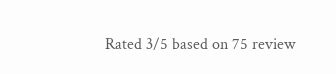Rated 3/5 based on 75 review